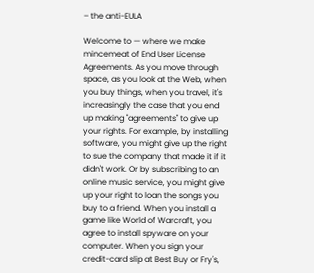– the anti-EULA

Welcome to — where we make mincemeat of End User License Agreements. As you move through space, as you look at the Web, when you buy things, when you travel, it's increasingly the case that you end up making "agreements" to give up your rights. For example, by installing software, you might give up the right to sue the company that made it if it didn't work. Or by subscribing to an online music service, you might give up your right to loan the songs you buy to a friend. When you install a game like World of Warcraft, you agree to install spyware on your computer. When you sign your credit-card slip at Best Buy or Fry's,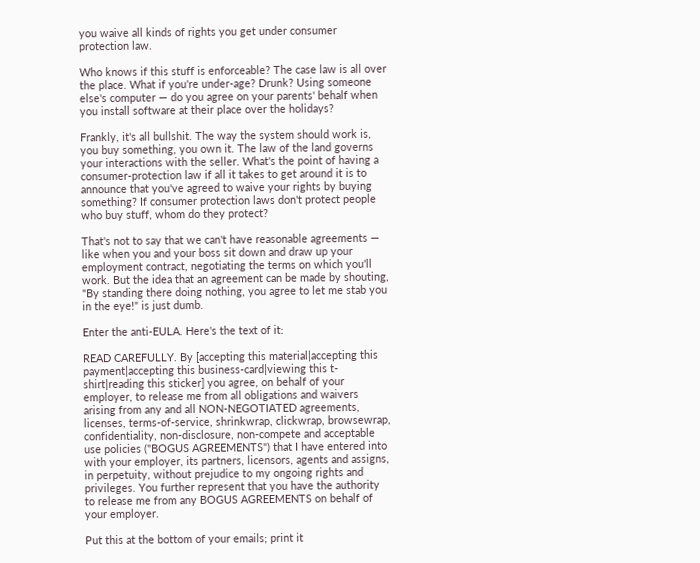you waive all kinds of rights you get under consumer protection law.

Who knows if this stuff is enforceable? The case law is all over the place. What if you're under-age? Drunk? Using someone else's computer — do you agree on your parents' behalf when you install software at their place over the holidays?

Frankly, it's all bullshit. The way the system should work is, you buy something, you own it. The law of the land governs your interactions with the seller. What's the point of having a consumer-protection law if all it takes to get around it is to announce that you've agreed to waive your rights by buying something? If consumer protection laws don't protect people who buy stuff, whom do they protect?

That's not to say that we can't have reasonable agreements — like when you and your boss sit down and draw up your employment contract, negotiating the terms on which you'll work. But the idea that an agreement can be made by shouting, "By standing there doing nothing, you agree to let me stab you in the eye!" is just dumb.

Enter the anti-EULA. Here's the text of it:

READ CAREFULLY. By [accepting this material|accepting this payment|accepting this business-card|viewing this t-shirt|reading this sticker] you agree, on behalf of your employer, to release me from all obligations and waivers arising from any and all NON-NEGOTIATED agreements, licenses, terms-of-service, shrinkwrap, clickwrap, browsewrap, confidentiality, non-disclosure, non-compete and acceptable use policies ("BOGUS AGREEMENTS") that I have entered into with your employer, its partners, licensors, agents and assigns, in perpetuity, without prejudice to my ongoing rights and privileges. You further represent that you have the authority to release me from any BOGUS AGREEMENTS on behalf of your employer.

Put this at the bottom of your emails; print it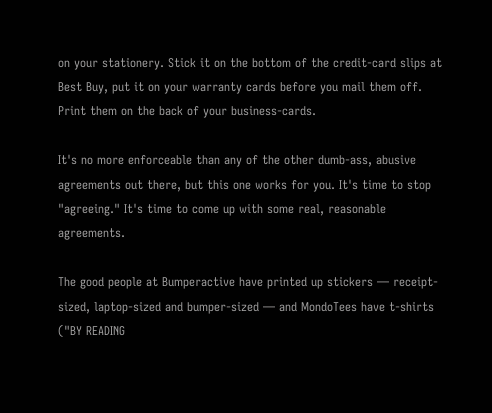on your stationery. Stick it on the bottom of the credit-card slips at Best Buy, put it on your warranty cards before you mail them off. Print them on the back of your business-cards.

It's no more enforceable than any of the other dumb-ass, abusive agreements out there, but this one works for you. It's time to stop "agreeing." It's time to come up with some real, reasonable agreements.

The good people at Bumperactive have printed up stickers — receipt-sized, laptop-sized and bumper-sized — and MondoTees have t-shirts ("BY READING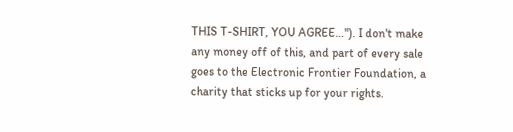THIS T-SHIRT, YOU AGREE…"). I don't make any money off of this, and part of every sale goes to the Electronic Frontier Foundation, a charity that sticks up for your rights.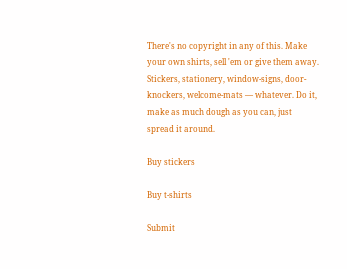There's no copyright in any of this. Make your own shirts, sell 'em or give them away. Stickers, stationery, window-signs, door-knockers, welcome-mats — whatever. Do it, make as much dough as you can, just spread it around.

Buy stickers

Buy t-shirts

Submit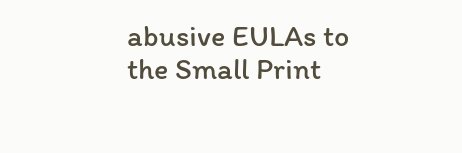abusive EULAs to the Small Print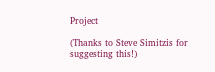Project

(Thanks to Steve Simitzis for suggesting this!)